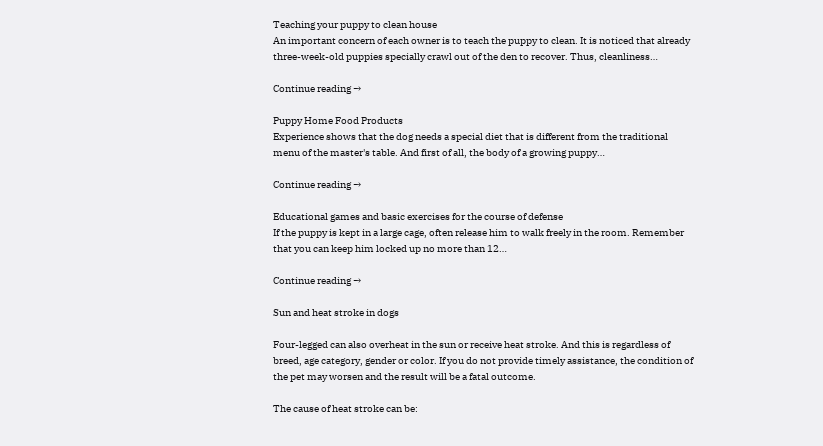Teaching your puppy to clean house
An important concern of each owner is to teach the puppy to clean. It is noticed that already three-week-old puppies specially crawl out of the den to recover. Thus, cleanliness…

Continue reading →

Puppy Home Food Products
Experience shows that the dog needs a special diet that is different from the traditional menu of the master's table. And first of all, the body of a growing puppy…

Continue reading →

Educational games and basic exercises for the course of defense
If the puppy is kept in a large cage, often release him to walk freely in the room. Remember that you can keep him locked up no more than 12…

Continue reading →

Sun and heat stroke in dogs

Four-legged can also overheat in the sun or receive heat stroke. And this is regardless of breed, age category, gender or color. If you do not provide timely assistance, the condition of the pet may worsen and the result will be a fatal outcome.

The cause of heat stroke can be: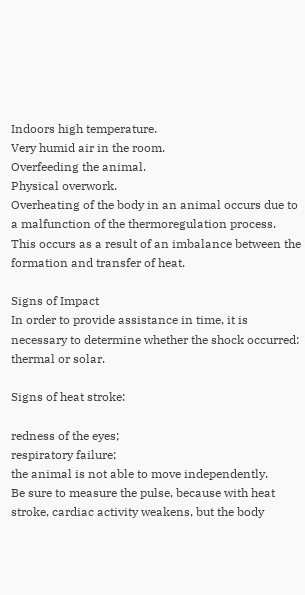Indoors high temperature.
Very humid air in the room.
Overfeeding the animal.
Physical overwork.
Overheating of the body in an animal occurs due to a malfunction of the thermoregulation process. This occurs as a result of an imbalance between the formation and transfer of heat.

Signs of Impact
In order to provide assistance in time, it is necessary to determine whether the shock occurred: thermal or solar.

Signs of heat stroke:

redness of the eyes;
respiratory failure;
the animal is not able to move independently.
Be sure to measure the pulse, because with heat stroke, cardiac activity weakens, but the body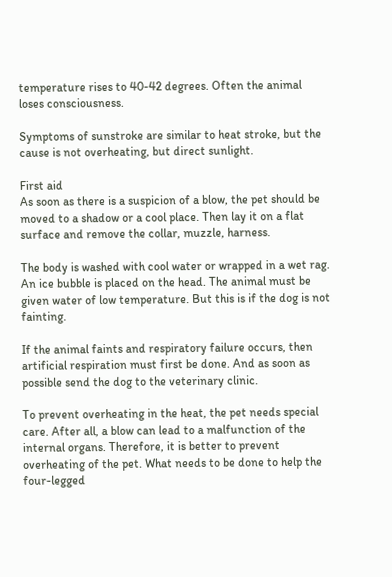temperature rises to 40-42 degrees. Often the animal loses consciousness.

Symptoms of sunstroke are similar to heat stroke, but the cause is not overheating, but direct sunlight.

First aid
As soon as there is a suspicion of a blow, the pet should be moved to a shadow or a cool place. Then lay it on a flat surface and remove the collar, muzzle, harness.

The body is washed with cool water or wrapped in a wet rag. An ice bubble is placed on the head. The animal must be given water of low temperature. But this is if the dog is not fainting.

If the animal faints and respiratory failure occurs, then artificial respiration must first be done. And as soon as possible send the dog to the veterinary clinic.

To prevent overheating in the heat, the pet needs special care. After all, a blow can lead to a malfunction of the internal organs. Therefore, it is better to prevent overheating of the pet. What needs to be done to help the four-legged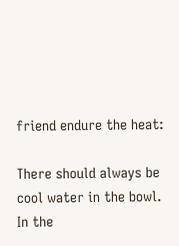friend endure the heat:

There should always be cool water in the bowl.
In the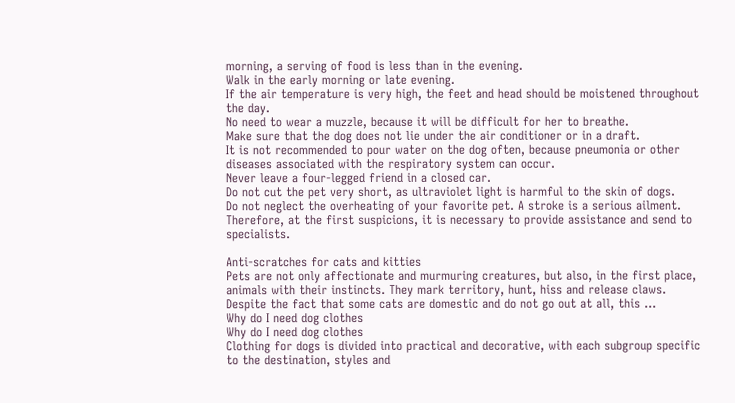morning, a serving of food is less than in the evening.
Walk in the early morning or late evening.
If the air temperature is very high, the feet and head should be moistened throughout the day.
No need to wear a muzzle, because it will be difficult for her to breathe.
Make sure that the dog does not lie under the air conditioner or in a draft.
It is not recommended to pour water on the dog often, because pneumonia or other diseases associated with the respiratory system can occur.
Never leave a four-legged friend in a closed car.
Do not cut the pet very short, as ultraviolet light is harmful to the skin of dogs.
Do not neglect the overheating of your favorite pet. A stroke is a serious ailment. Therefore, at the first suspicions, it is necessary to provide assistance and send to specialists.

Anti-scratches for cats and kitties
Pets are not only affectionate and murmuring creatures, but also, in the first place, animals with their instincts. They mark territory, hunt, hiss and release claws. Despite the fact that some cats are domestic and do not go out at all, this …
Why do I need dog clothes
Why do I need dog clothes
Clothing for dogs is divided into practical and decorative, with each subgroup specific to the destination, styles and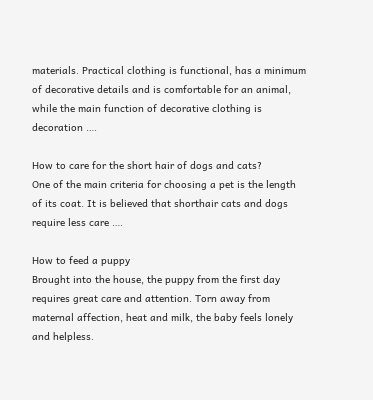materials. Practical clothing is functional, has a minimum of decorative details and is comfortable for an animal, while the main function of decorative clothing is decoration ….

How to care for the short hair of dogs and cats?
One of the main criteria for choosing a pet is the length of its coat. It is believed that shorthair cats and dogs require less care ….

How to feed a puppy
Brought into the house, the puppy from the first day requires great care and attention. Torn away from maternal affection, heat and milk, the baby feels lonely and helpless.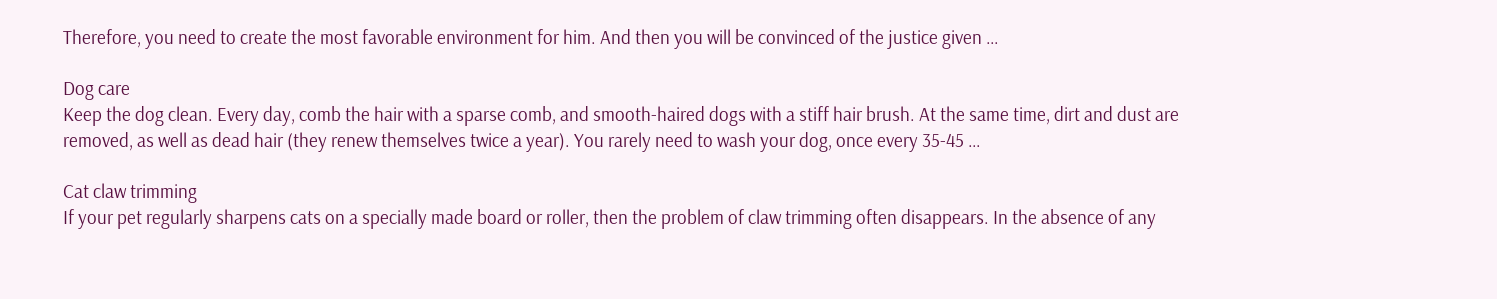Therefore, you need to create the most favorable environment for him. And then you will be convinced of the justice given …

Dog care
Keep the dog clean. Every day, comb the hair with a sparse comb, and smooth-haired dogs with a stiff hair brush. At the same time, dirt and dust are removed, as well as dead hair (they renew themselves twice a year). You rarely need to wash your dog, once every 35-45 …

Cat claw trimming
If your pet regularly sharpens cats on a specially made board or roller, then the problem of claw trimming often disappears. In the absence of any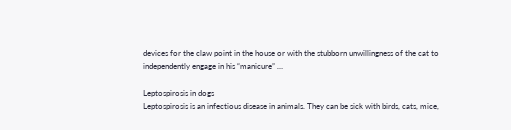devices for the claw point in the house or with the stubborn unwillingness of the cat to independently engage in his “manicure” …

Leptospirosis in dogs
Leptospirosis is an infectious disease in animals. They can be sick with birds, cats, mice,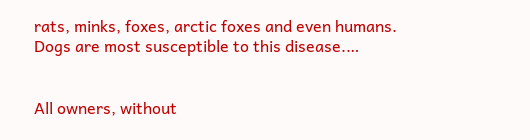rats, minks, foxes, arctic foxes and even humans. Dogs are most susceptible to this disease.…


All owners, without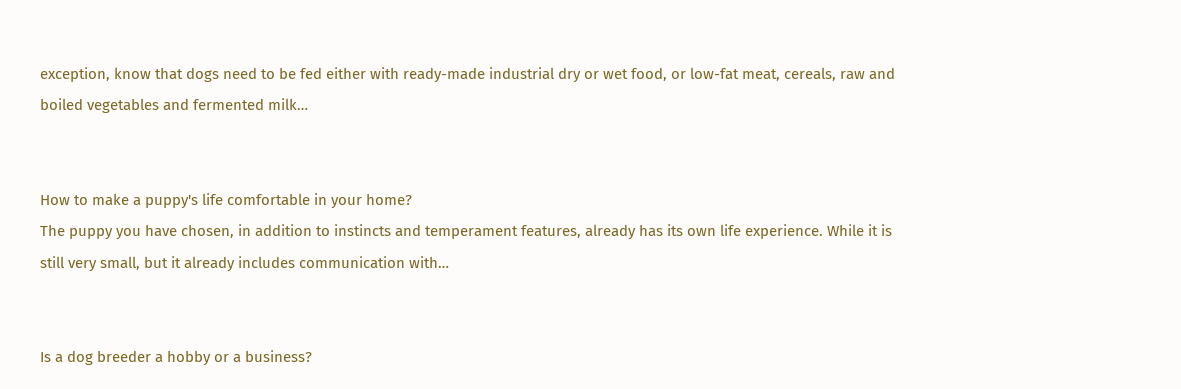exception, know that dogs need to be fed either with ready-made industrial dry or wet food, or low-fat meat, cereals, raw and boiled vegetables and fermented milk…


How to make a puppy's life comfortable in your home?
The puppy you have chosen, in addition to instincts and temperament features, already has its own life experience. While it is still very small, but it already includes communication with…


Is a dog breeder a hobby or a business?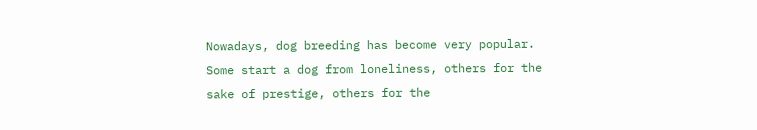Nowadays, dog breeding has become very popular. Some start a dog from loneliness, others for the sake of prestige, others for the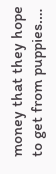money that they hope to get from puppies.…